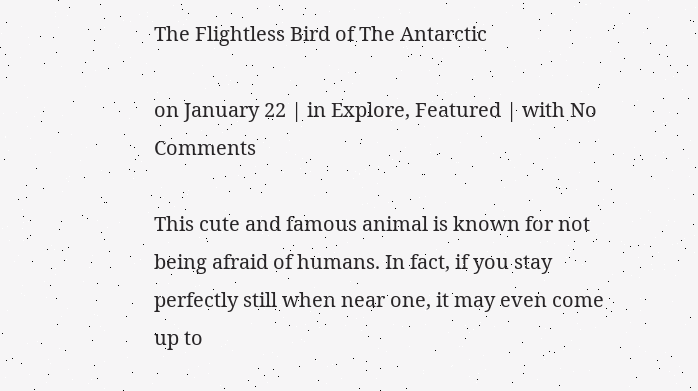The Flightless Bird of The Antarctic

on January 22 | in Explore, Featured | with No Comments

This cute and famous animal is known for not being afraid of humans. In fact, if you stay perfectly still when near one, it may even come up to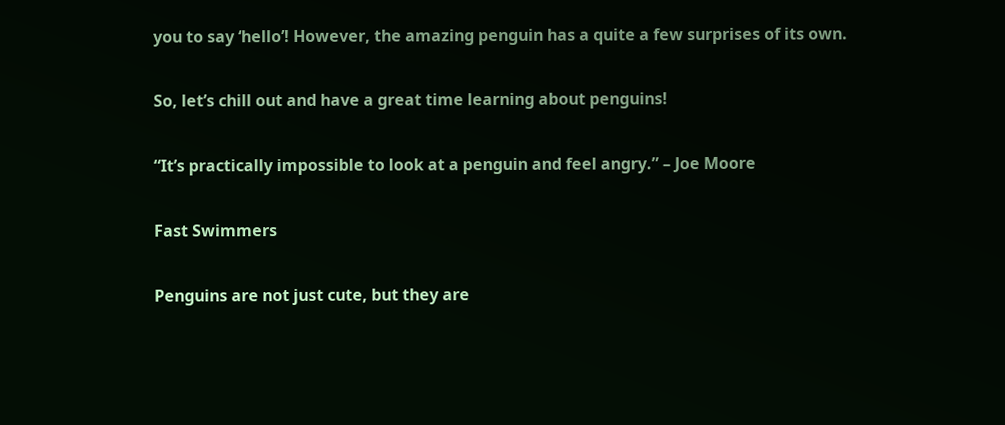you to say ‘hello’! However, the amazing penguin has a quite a few surprises of its own.

So, let’s chill out and have a great time learning about penguins!

“It’s practically impossible to look at a penguin and feel angry.” – Joe Moore

Fast Swimmers

Penguins are not just cute, but they are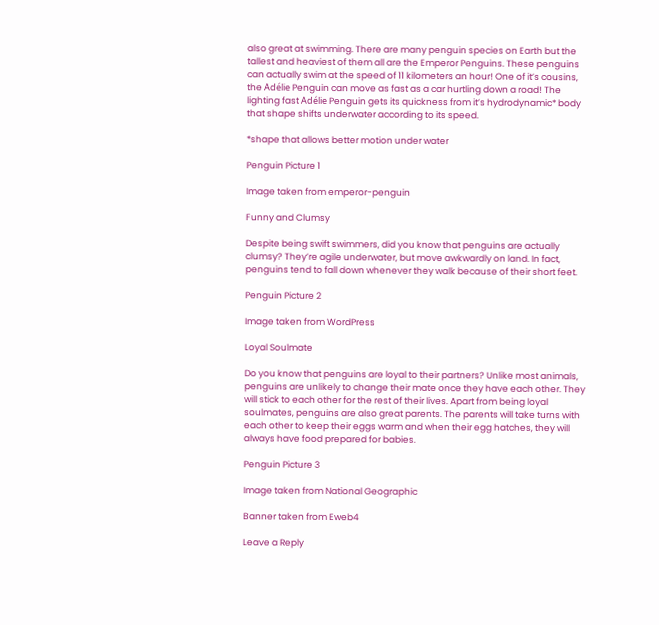also great at swimming. There are many penguin species on Earth but the tallest and heaviest of them all are the Emperor Penguins. These penguins can actually swim at the speed of 11 kilometers an hour! One of it’s cousins, the Adélie Penguin can move as fast as a car hurtling down a road! The lighting fast Adélie Penguin gets its quickness from it’s hydrodynamic* body that shape shifts underwater according to its speed.

*shape that allows better motion under water

Penguin Picture 1

Image taken from emperor-penguin

Funny and Clumsy

Despite being swift swimmers, did you know that penguins are actually clumsy? They’re agile underwater, but move awkwardly on land. In fact, penguins tend to fall down whenever they walk because of their short feet.

Penguin Picture 2

Image taken from WordPress

Loyal Soulmate

Do you know that penguins are loyal to their partners? Unlike most animals, penguins are unlikely to change their mate once they have each other. They will stick to each other for the rest of their lives. Apart from being loyal soulmates, penguins are also great parents. The parents will take turns with each other to keep their eggs warm and when their egg hatches, they will always have food prepared for babies.

Penguin Picture 3

Image taken from National Geographic

Banner taken from Eweb4

Leave a Reply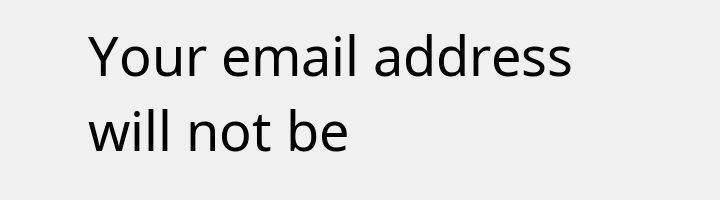Your email address will not be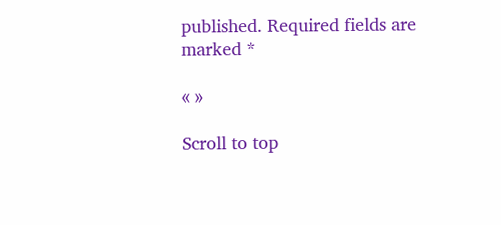published. Required fields are marked *

« »

Scroll to top